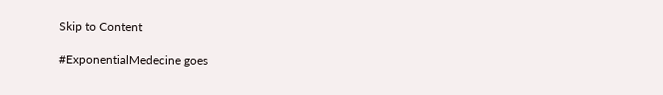Skip to Content

#ExponentialMedecine goes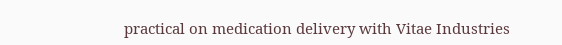practical on medication delivery with Vitae Industries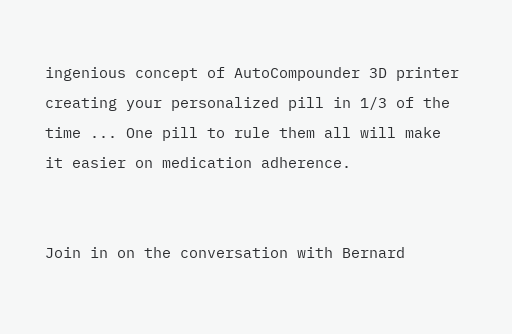ingenious concept of AutoCompounder 3D printer creating your personalized pill in 1/3 of the time ... One pill to rule them all will make it easier on medication adherence.


Join in on the conversation with Bernard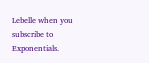Lebelle when you subscribe to Exponentials.